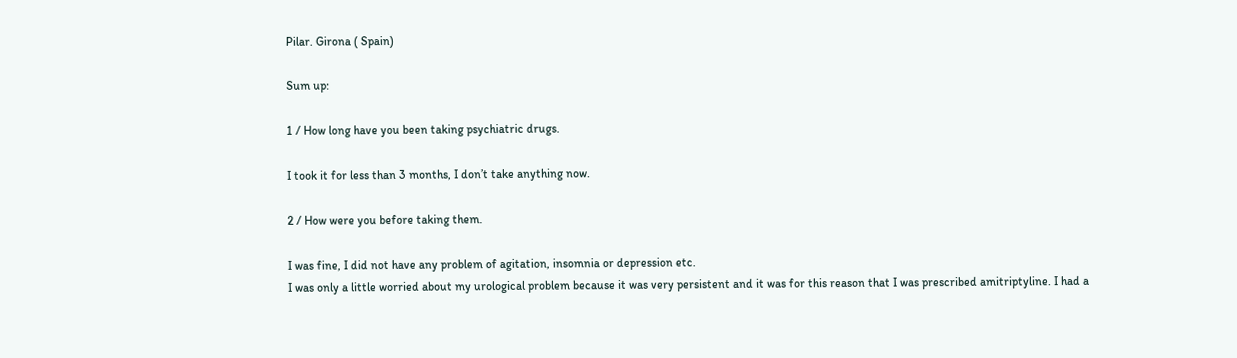Pilar. Girona ( Spain)

Sum up:

1 / How long have you been taking psychiatric drugs.

I took it for less than 3 months, I don’t take anything now.

2 / How were you before taking them.

I was fine, I did not have any problem of agitation, insomnia or depression etc.
I was only a little worried about my urological problem because it was very persistent and it was for this reason that I was prescribed amitriptyline. I had a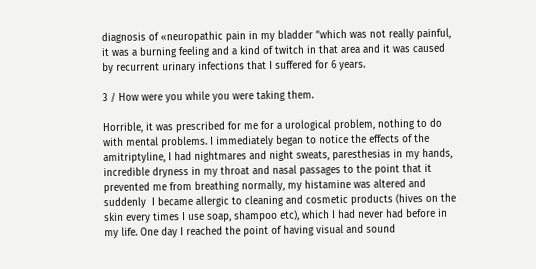diagnosis of «neuropathic pain in my bladder ”which was not really painful, it was a burning feeling and a kind of twitch in that area and it was caused by recurrent urinary infections that I suffered for 6 years.

3 / How were you while you were taking them.

Horrible, it was prescribed for me for a urological problem, nothing to do with mental problems. I immediately began to notice the effects of the amitriptyline, I had nightmares and night sweats, paresthesias in my hands, incredible dryness in my throat and nasal passages to the point that it prevented me from breathing normally, my histamine was altered and suddenly  I became allergic to cleaning and cosmetic products (hives on the skin every times I use soap, shampoo etc), which I had never had before in my life. One day I reached the point of having visual and sound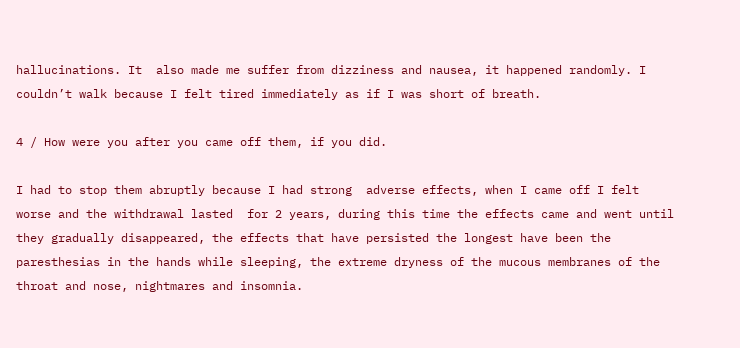hallucinations. It  also made me suffer from dizziness and nausea, it happened randomly. I couldn’t walk because I felt tired immediately as if I was short of breath.

4 / How were you after you came off them, if you did.

I had to stop them abruptly because I had strong  adverse effects, when I came off I felt worse and the withdrawal lasted  for 2 years, during this time the effects came and went until they gradually disappeared, the effects that have persisted the longest have been the paresthesias in the hands while sleeping, the extreme dryness of the mucous membranes of the throat and nose, nightmares and insomnia.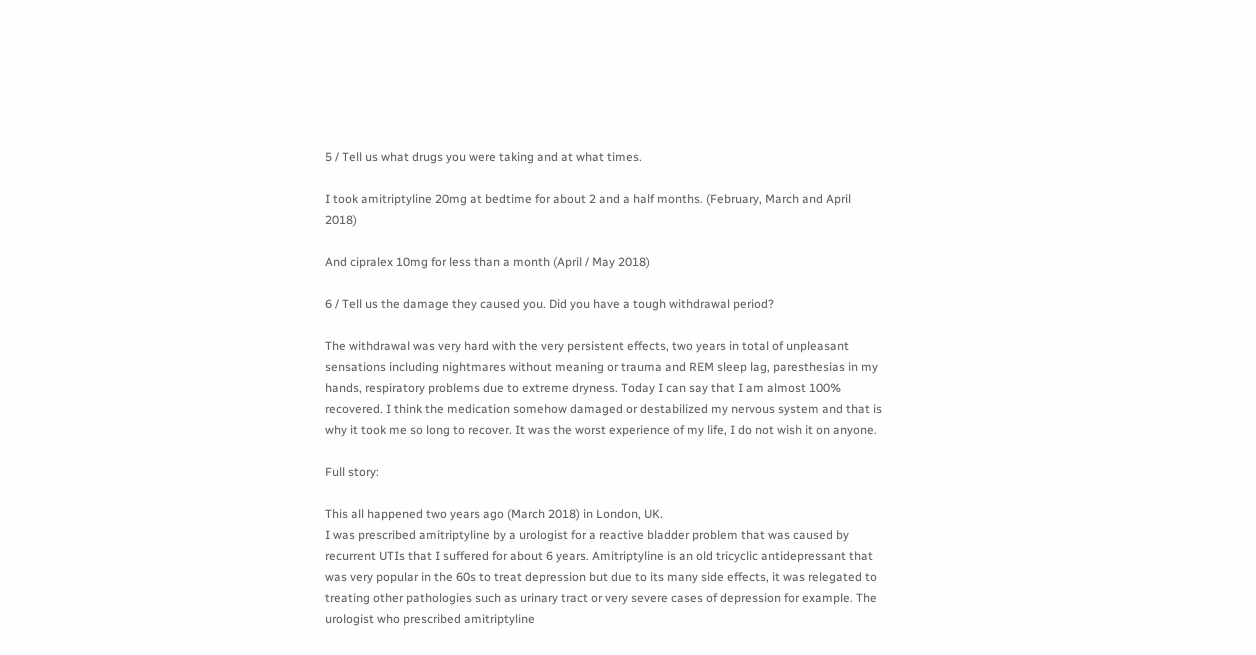5 / Tell us what drugs you were taking and at what times.

I took amitriptyline 20mg at bedtime for about 2 and a half months. (February, March and April 2018)

And cipralex 10mg for less than a month (April / May 2018)

6 / Tell us the damage they caused you. Did you have a tough withdrawal period?

The withdrawal was very hard with the very persistent effects, two years in total of unpleasant sensations including nightmares without meaning or trauma and REM sleep lag, paresthesias in my hands, respiratory problems due to extreme dryness. Today I can say that I am almost 100% recovered. I think the medication somehow damaged or destabilized my nervous system and that is why it took me so long to recover. It was the worst experience of my life, I do not wish it on anyone.

Full story:

This all happened two years ago (March 2018) in London, UK.
I was prescribed amitriptyline by a urologist for a reactive bladder problem that was caused by recurrent UTIs that I suffered for about 6 years. Amitriptyline is an old tricyclic antidepressant that was very popular in the 60s to treat depression but due to its many side effects, it was relegated to treating other pathologies such as urinary tract or very severe cases of depression for example. The urologist who prescribed amitriptyline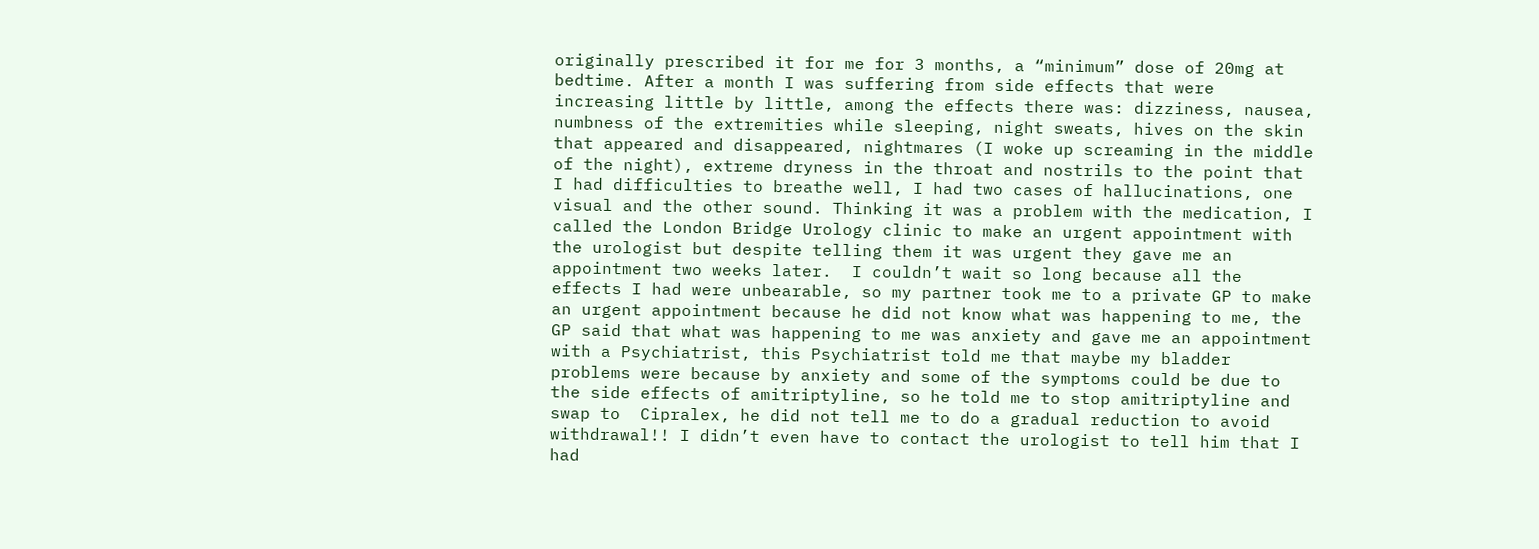originally prescribed it for me for 3 months, a “minimum” dose of 20mg at bedtime. After a month I was suffering from side effects that were increasing little by little, among the effects there was: dizziness, nausea, numbness of the extremities while sleeping, night sweats, hives on the skin that appeared and disappeared, nightmares (I woke up screaming in the middle of the night), extreme dryness in the throat and nostrils to the point that I had difficulties to breathe well, I had two cases of hallucinations, one visual and the other sound. Thinking it was a problem with the medication, I called the London Bridge Urology clinic to make an urgent appointment with the urologist but despite telling them it was urgent they gave me an appointment two weeks later.  I couldn’t wait so long because all the effects I had were unbearable, so my partner took me to a private GP to make an urgent appointment because he did not know what was happening to me, the GP said that what was happening to me was anxiety and gave me an appointment with a Psychiatrist, this Psychiatrist told me that maybe my bladder problems were because by anxiety and some of the symptoms could be due to the side effects of amitriptyline, so he told me to stop amitriptyline and swap to  Cipralex, he did not tell me to do a gradual reduction to avoid withdrawal!! I didn’t even have to contact the urologist to tell him that I had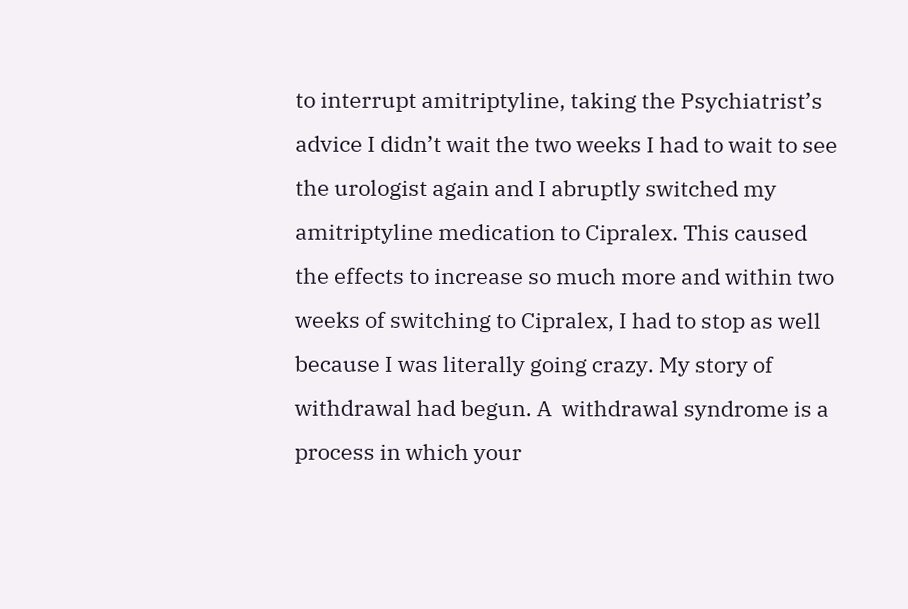to interrupt amitriptyline, taking the Psychiatrist’s advice I didn’t wait the two weeks I had to wait to see the urologist again and I abruptly switched my amitriptyline medication to Cipralex. This caused the effects to increase so much more and within two weeks of switching to Cipralex, I had to stop as well because I was literally going crazy. My story of withdrawal had begun. A  withdrawal syndrome is a process in which your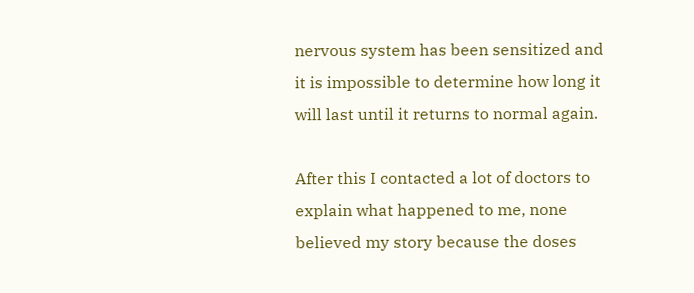nervous system has been sensitized and it is impossible to determine how long it will last until it returns to normal again.

After this I contacted a lot of doctors to explain what happened to me, none believed my story because the doses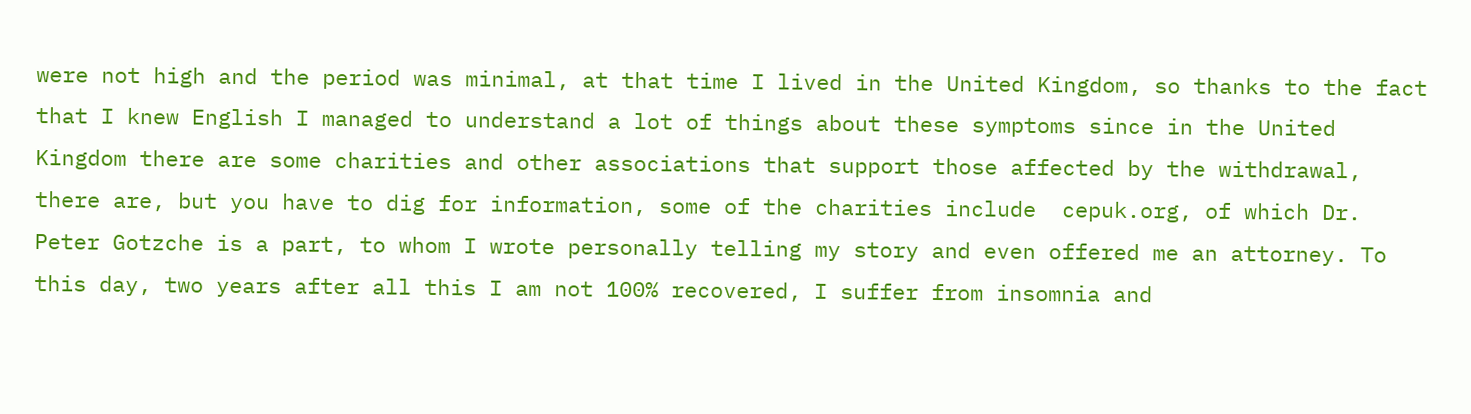were not high and the period was minimal, at that time I lived in the United Kingdom, so thanks to the fact that I knew English I managed to understand a lot of things about these symptoms since in the United Kingdom there are some charities and other associations that support those affected by the withdrawal, there are, but you have to dig for information, some of the charities include  cepuk.org, of which Dr. Peter Gotzche is a part, to whom I wrote personally telling my story and even offered me an attorney. To this day, two years after all this I am not 100% recovered, I suffer from insomnia and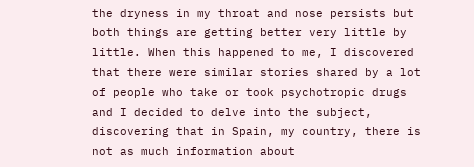the dryness in my throat and nose persists but both things are getting better very little by little. When this happened to me, I discovered that there were similar stories shared by a lot of people who take or took psychotropic drugs and I decided to delve into the subject, discovering that in Spain, my country, there is not as much information about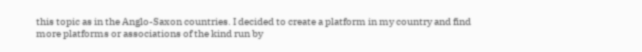this topic as in the Anglo-Saxon countries. I decided to create a platform in my country and find more platforms or associations of the kind run by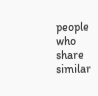people who share similar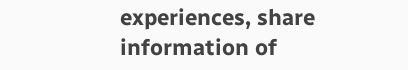experiences, share information of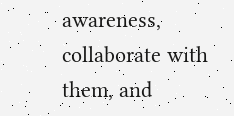awareness, collaborate with them, and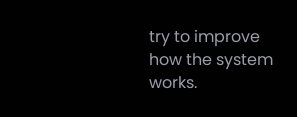try to improve how the system works.